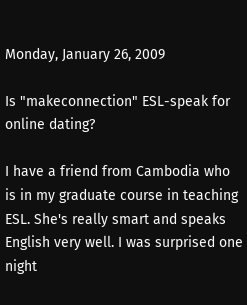Monday, January 26, 2009

Is "makeconnection" ESL-speak for online dating?

I have a friend from Cambodia who is in my graduate course in teaching ESL. She's really smart and speaks English very well. I was surprised one night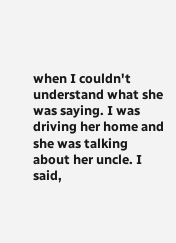when I couldn't understand what she was saying. I was driving her home and she was talking about her uncle. I said,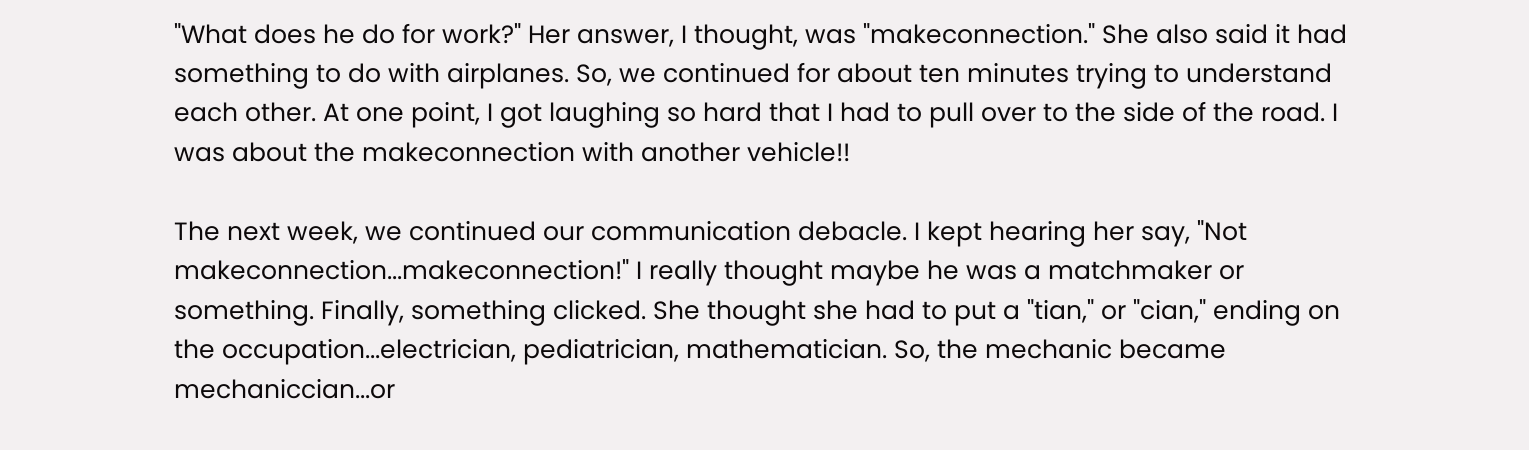"What does he do for work?" Her answer, I thought, was "makeconnection." She also said it had something to do with airplanes. So, we continued for about ten minutes trying to understand each other. At one point, I got laughing so hard that I had to pull over to the side of the road. I was about the makeconnection with another vehicle!!

The next week, we continued our communication debacle. I kept hearing her say, "Not makeconnection...makeconnection!" I really thought maybe he was a matchmaker or something. Finally, something clicked. She thought she had to put a "tian," or "cian," ending on the occupation...electrician, pediatrician, mathematician. So, the mechanic became mechaniccian...or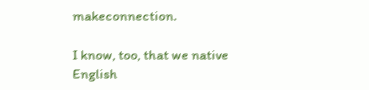makeconnection.

I know, too, that we native English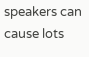speakers can cause lots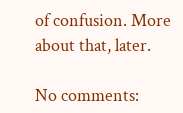of confusion. More about that, later.

No comments: